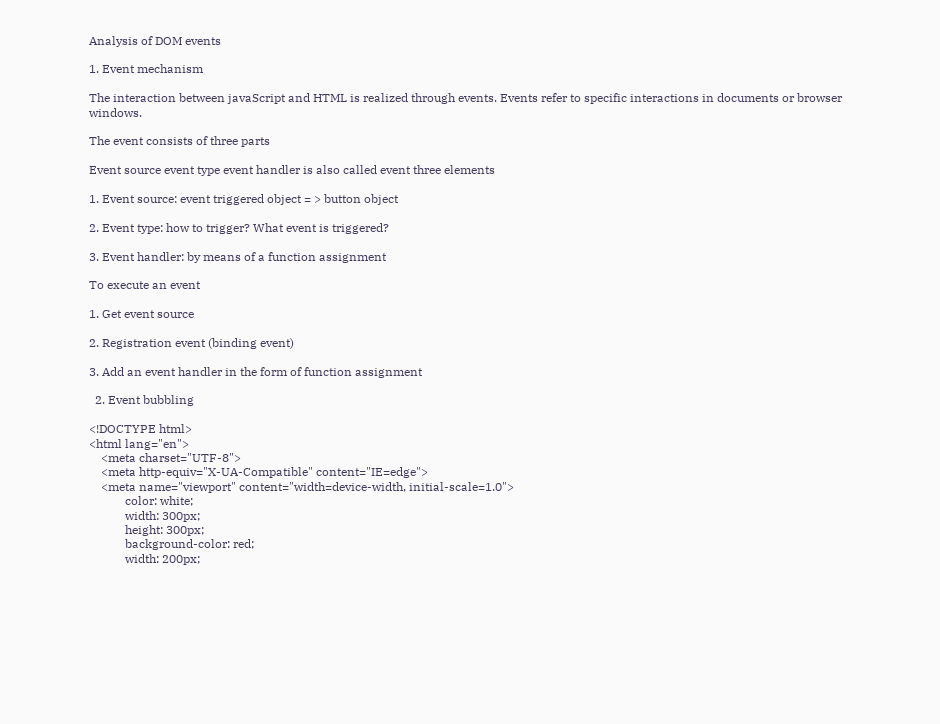Analysis of DOM events

1. Event mechanism

The interaction between javaScript and HTML is realized through events. Events refer to specific interactions in documents or browser windows.

The event consists of three parts

Event source event type event handler is also called event three elements

1. Event source: event triggered object = > button object

2. Event type: how to trigger? What event is triggered?

3. Event handler: by means of a function assignment

To execute an event

1. Get event source

2. Registration event (binding event)

3. Add an event handler in the form of function assignment

  2. Event bubbling

<!DOCTYPE html>
<html lang="en">
    <meta charset="UTF-8">
    <meta http-equiv="X-UA-Compatible" content="IE=edge">
    <meta name="viewport" content="width=device-width, initial-scale=1.0">
            color: white;
            width: 300px;
            height: 300px;
            background-color: red;
            width: 200px;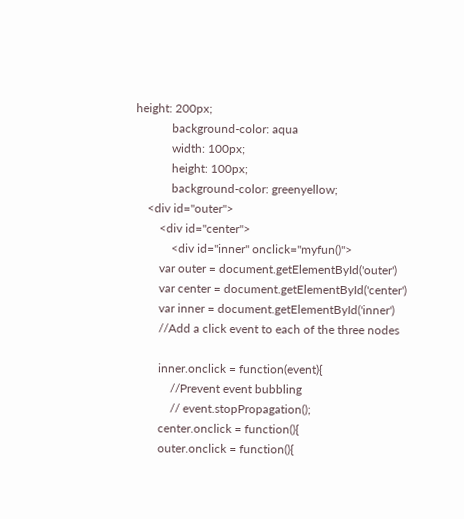height: 200px;
            background-color: aqua
            width: 100px;
            height: 100px;
            background-color: greenyellow;
    <div id="outer">
        <div id="center">
            <div id="inner" onclick="myfun()">
        var outer = document.getElementById('outer')
        var center = document.getElementById('center')
        var inner = document.getElementById('inner')
        //Add a click event to each of the three nodes

        inner.onclick = function(event){
            //Prevent event bubbling
            // event.stopPropagation();
        center.onclick = function(){
        outer.onclick = function(){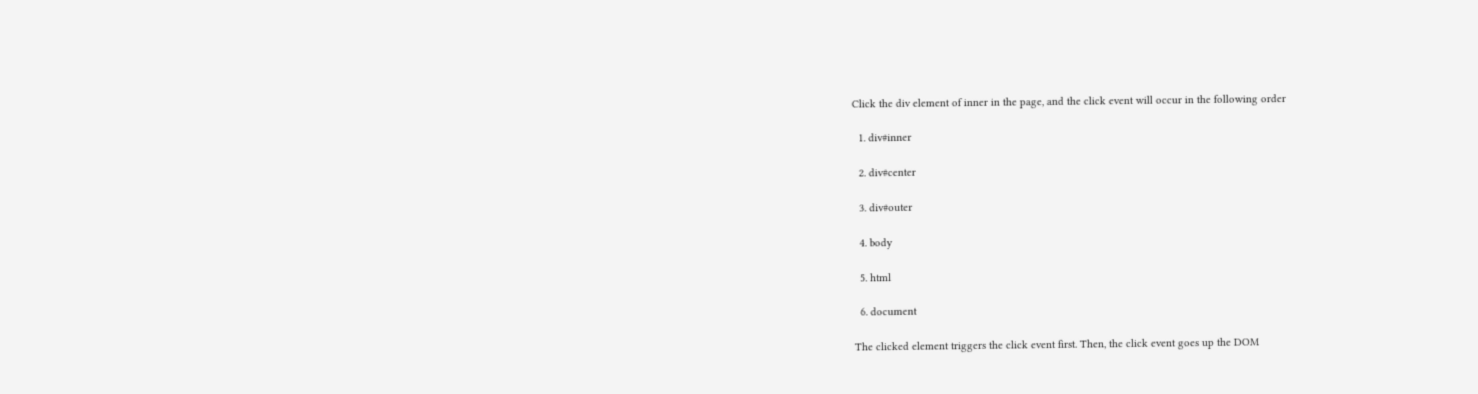Click the div element of inner in the page, and the click event will occur in the following order

  1. div#inner

  2. div#center

  3. div#outer

  4. body

  5. html

  6. document

The clicked element triggers the click event first. Then, the click event goes up the DOM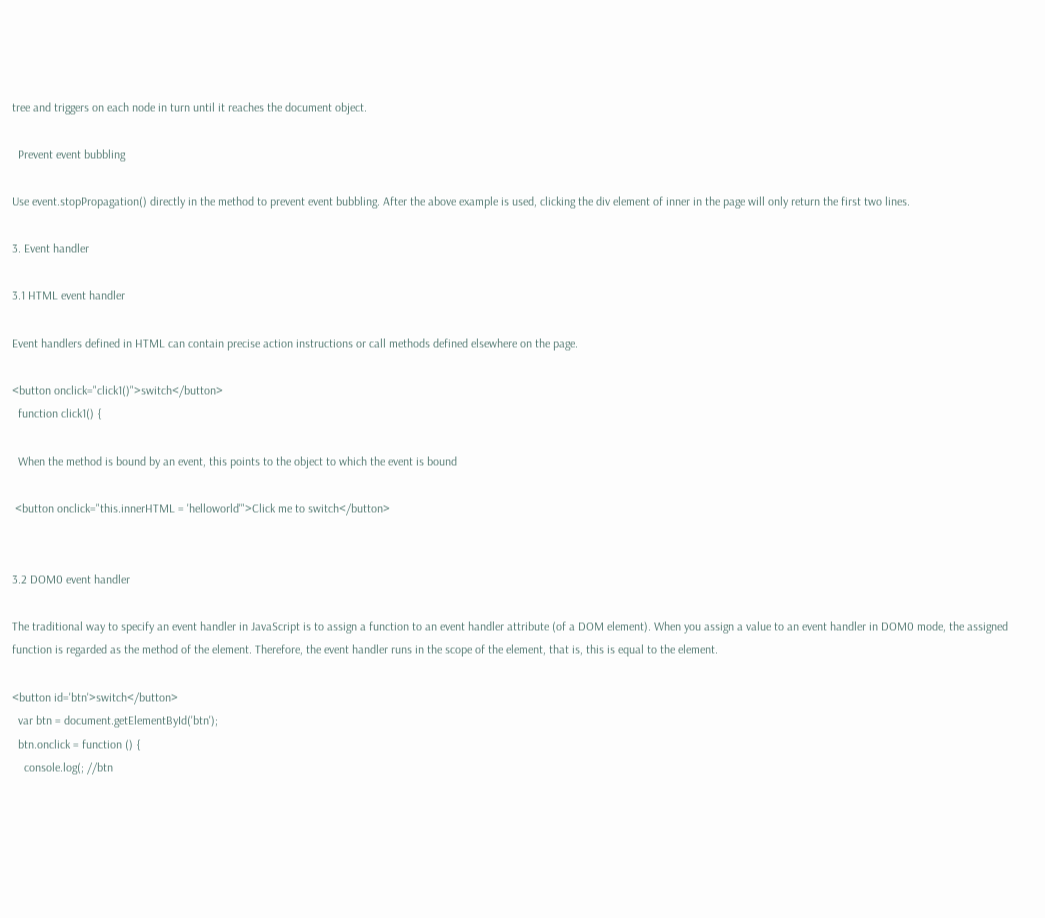tree and triggers on each node in turn until it reaches the document object.

  Prevent event bubbling

Use event.stopPropagation() directly in the method to prevent event bubbling. After the above example is used, clicking the div element of inner in the page will only return the first two lines.

3. Event handler

3.1 HTML event handler

Event handlers defined in HTML can contain precise action instructions or call methods defined elsewhere on the page.

<button onclick="click1()">switch</button>
  function click1() {

  When the method is bound by an event, this points to the object to which the event is bound

 <button onclick="this.innerHTML = 'helloworld'">Click me to switch</button>


3.2 DOM0 event handler

The traditional way to specify an event handler in JavaScript is to assign a function to an event handler attribute (of a DOM element). When you assign a value to an event handler in DOM0 mode, the assigned function is regarded as the method of the element. Therefore, the event handler runs in the scope of the element, that is, this is equal to the element.

<button id='btn'>switch</button>
  var btn = document.getElementById('btn');
  btn.onclick = function () {
    console.log(; //btn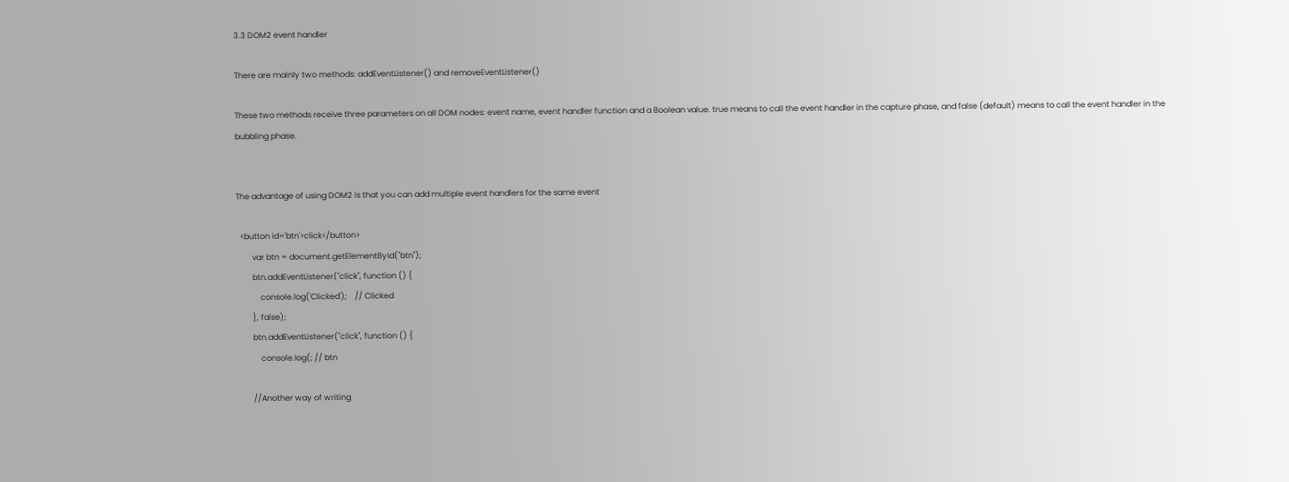3.3 DOM2 event handler

There are mainly two methods: addEventListener() and removeEventListener()

These two methods receive three parameters on all DOM nodes: event name, event handler function and a Boolean value. true means to call the event handler in the capture phase, and false (default) means to call the event handler in the bubbling phase.


The advantage of using DOM2 is that you can add multiple event handlers for the same event

  <button id='btn'>click</button>
        var btn = document.getElementById("btn");
        btn.addEventListener("click", function () {
            console.log('Clicked');    // Clicked
        }, false);
        btn.addEventListener("click", function () {
            console.log(; // btn

        //Another way of writing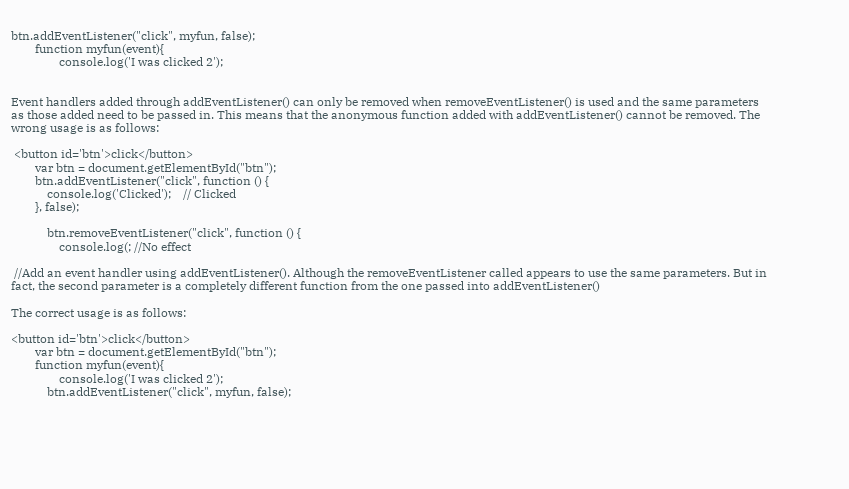btn.addEventListener("click", myfun, false);
        function myfun(event){
                console.log('I was clicked 2');


Event handlers added through addEventListener() can only be removed when removeEventListener() is used and the same parameters as those added need to be passed in. This means that the anonymous function added with addEventListener() cannot be removed. The wrong usage is as follows:

 <button id='btn'>click</button>
        var btn = document.getElementById("btn");
        btn.addEventListener("click", function () {
            console.log('Clicked');    // Clicked
        }, false);

            btn.removeEventListener("click", function () {
                console.log(; //No effect

 //Add an event handler using addEventListener(). Although the removeEventListener called appears to use the same parameters. But in fact, the second parameter is a completely different function from the one passed into addEventListener()

The correct usage is as follows:

<button id='btn'>click</button>
        var btn = document.getElementById("btn");
        function myfun(event){
                console.log('I was clicked 2');
            btn.addEventListener("click", myfun, false);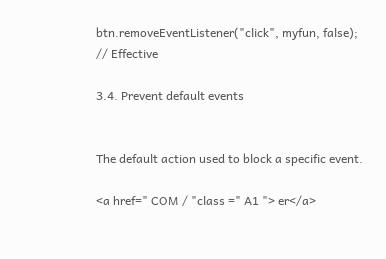btn.removeEventListener("click", myfun, false); // Effective

3.4. Prevent default events


The default action used to block a specific event.

<a href=" COM / "class =" A1 "> er</a>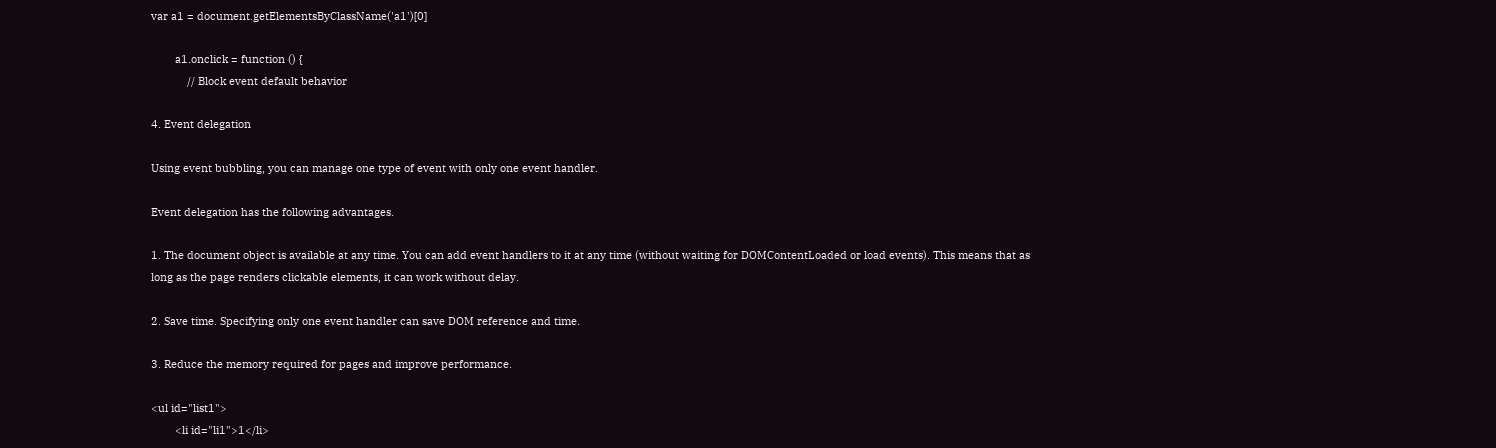var a1 = document.getElementsByClassName('a1')[0]

        a1.onclick = function () {
            // Block event default behavior

4. Event delegation

Using event bubbling, you can manage one type of event with only one event handler.

Event delegation has the following advantages.

1. The document object is available at any time. You can add event handlers to it at any time (without waiting for DOMContentLoaded or load events). This means that as long as the page renders clickable elements, it can work without delay.

2. Save time. Specifying only one event handler can save DOM reference and time.

3. Reduce the memory required for pages and improve performance.

<ul id="list1">
        <li id="li1">1</li>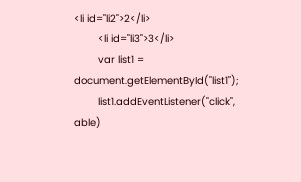<li id="li2">2</li>
        <li id="li3">3</li>
        var list1 = document.getElementById("list1");
        list1.addEventListener("click", able)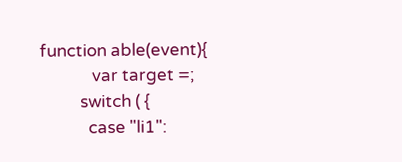function able(event){
             var target =;
          switch ( {
            case "li1":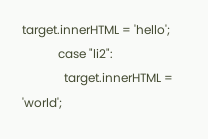target.innerHTML = 'hello';
            case "li2":
              target.innerHTML = 'world';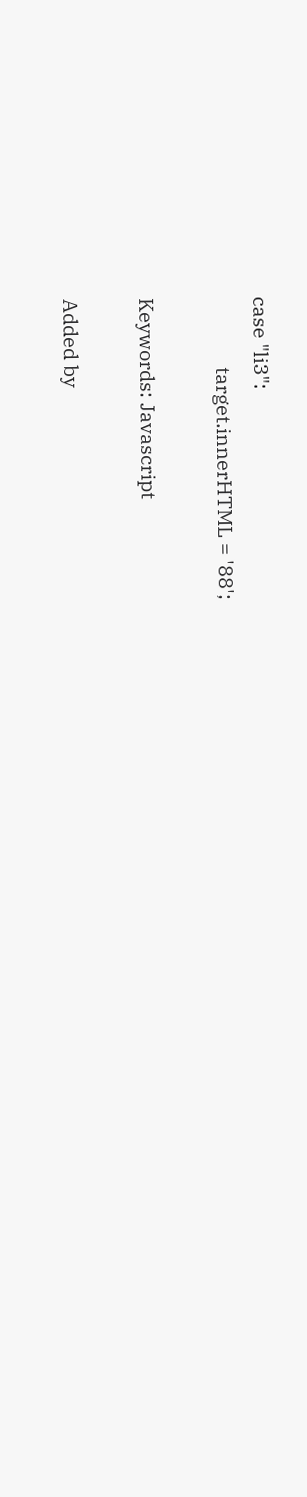case "li3":
              target.innerHTML = '88';

Keywords: Javascript

Added by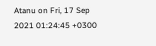Atanu on Fri, 17 Sep 2021 01:24:45 +0300